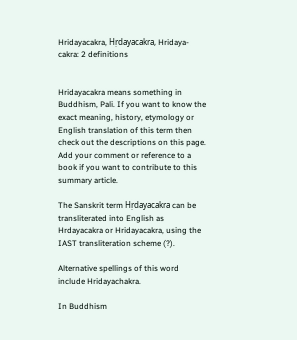Hridayacakra, Hṛdayacakra, Hridaya-cakra: 2 definitions


Hridayacakra means something in Buddhism, Pali. If you want to know the exact meaning, history, etymology or English translation of this term then check out the descriptions on this page. Add your comment or reference to a book if you want to contribute to this summary article.

The Sanskrit term Hṛdayacakra can be transliterated into English as Hrdayacakra or Hridayacakra, using the IAST transliteration scheme (?).

Alternative spellings of this word include Hridayachakra.

In Buddhism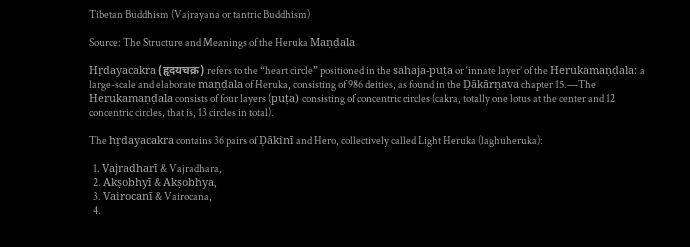Tibetan Buddhism (Vajrayana or tantric Buddhism)

Source: The Structure and Meanings of the Heruka Maṇḍala

Hṛdayacakra (हृदयचक्र) refers to the “heart circle” positioned in the sahaja-puṭa or ‘innate layer’ of the Herukamaṇḍala: a large-scale and elaborate maṇḍala of Heruka, consisting of 986 deities, as found in the Ḍākārṇava chapter 15.—The Herukamaṇḍala consists of four layers (puṭa) consisting of concentric circles (cakra, totally one lotus at the center and 12 concentric circles, that is, 13 circles in total).

The hṛdayacakra contains 36 pairs of Ḍākinī and Hero, collectively called Light Heruka (laghuheruka):

  1. Vajradharī & Vajradhara,
  2. Akṣobhyī & Akṣobhya,
  3. Vairocanī & Vairocana,
  4.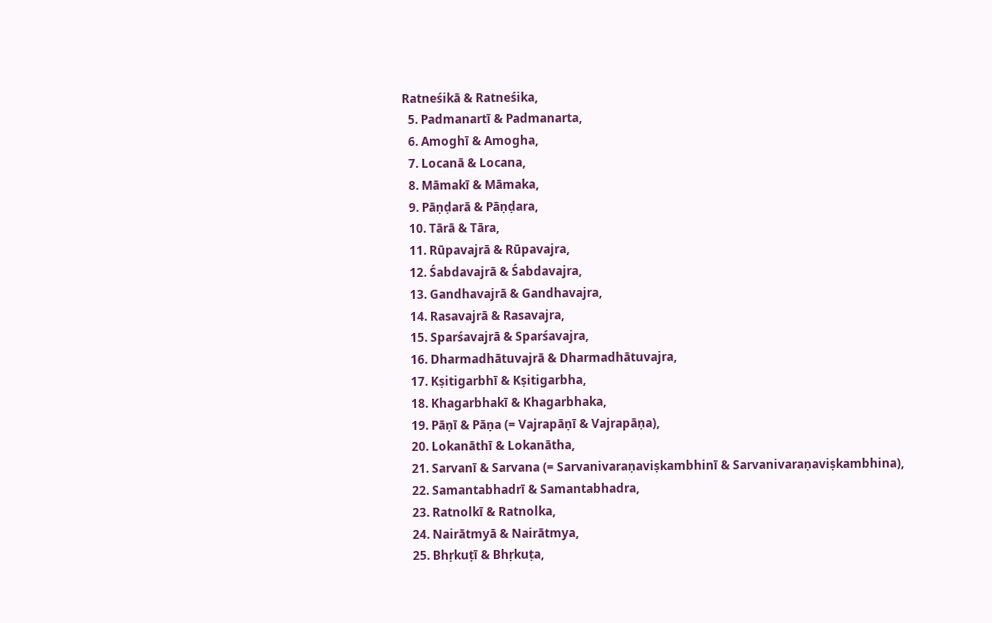Ratneśikā & Ratneśika,
  5. Padmanartī & Padmanarta,
  6. Amoghī & Amogha,
  7. Locanā & Locana,
  8. Māmakī & Māmaka,
  9. Pāṇḍarā & Pāṇḍara,
  10. Tārā & Tāra,
  11. Rūpavajrā & Rūpavajra,
  12. Śabdavajrā & Śabdavajra,
  13. Gandhavajrā & Gandhavajra,
  14. Rasavajrā & Rasavajra,
  15. Sparśavajrā & Sparśavajra,
  16. Dharmadhātuvajrā & Dharmadhātuvajra,
  17. Kṣitigarbhī & Kṣitigarbha,
  18. Khagarbhakī & Khagarbhaka,
  19. Pāṇī & Pāṇa (= Vajrapāṇī & Vajrapāṇa),
  20. Lokanāthī & Lokanātha,
  21. Sarvanī & Sarvana (= Sarvanivaraṇaviṣkambhinī & Sarvanivaraṇaviṣkambhina),
  22. Samantabhadrī & Samantabhadra,
  23. Ratnolkī & Ratnolka,
  24. Nairātmyā & Nairātmya,
  25. Bhṛkuṭī & Bhṛkuṭa,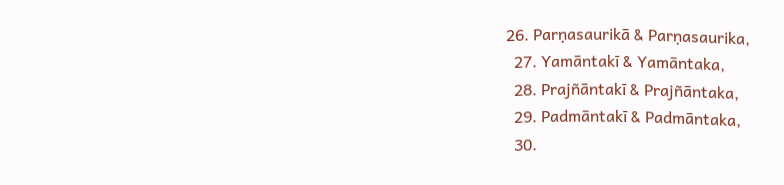26. Parṇasaurikā & Parṇasaurika,
  27. Yamāntakī & Yamāntaka,
  28. Prajñāntakī & Prajñāntaka,
  29. Padmāntakī & Padmāntaka,
  30.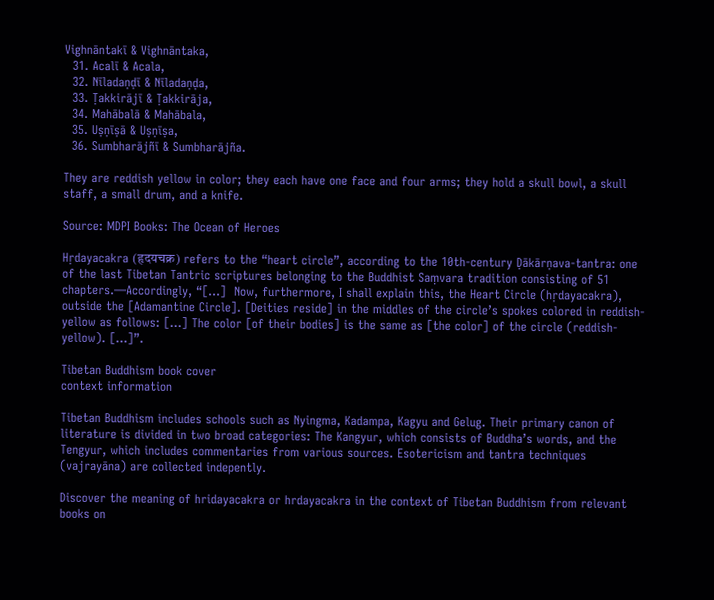Vighnāntakī & Vighnāntaka,
  31. Acalī & Acala,
  32. Nīladaṇḍī & Nīladaṇḍa,
  33. Ṭakkirājī & Ṭakkirāja,
  34. Mahābalā & Mahābala,
  35. Uṣṇīṣā & Uṣṇīṣa,
  36. Sumbharājñī & Sumbharājña.

They are reddish yellow in color; they each have one face and four arms; they hold a skull bowl, a skull staff, a small drum, and a knife.

Source: MDPI Books: The Ocean of Heroes

Hṛdayacakra (हृदयचक्र) refers to the “heart circle”, according to the 10th-century Ḍākārṇava-tantra: one of the last Tibetan Tantric scriptures belonging to the Buddhist Saṃvara tradition consisting of 51 chapters.—Accordingly, “[...]  Now, furthermore, I shall explain this, the Heart Circle (hṛdayacakra), outside the [Adamantine Circle]. [Deities reside] in the middles of the circle’s spokes colored in reddish-yellow as follows: [...] The color [of their bodies] is the same as [the color] of the circle (reddish-yellow). [...]”.

Tibetan Buddhism book cover
context information

Tibetan Buddhism includes schools such as Nyingma, Kadampa, Kagyu and Gelug. Their primary canon of literature is divided in two broad categories: The Kangyur, which consists of Buddha’s words, and the Tengyur, which includes commentaries from various sources. Esotericism and tantra techniques (vajrayāna) are collected indepently.

Discover the meaning of hridayacakra or hrdayacakra in the context of Tibetan Buddhism from relevant books on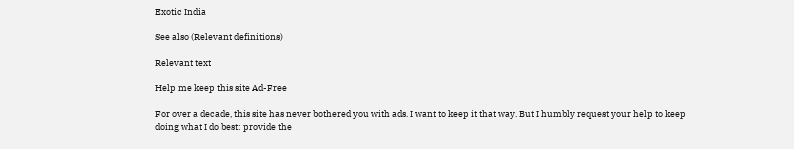Exotic India

See also (Relevant definitions)

Relevant text

Help me keep this site Ad-Free

For over a decade, this site has never bothered you with ads. I want to keep it that way. But I humbly request your help to keep doing what I do best: provide the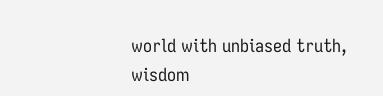world with unbiased truth, wisdom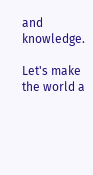and knowledge.

Let's make the world a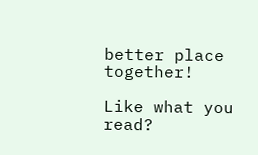better place together!

Like what you read?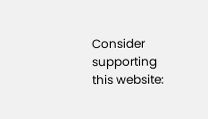Consider supporting this website: